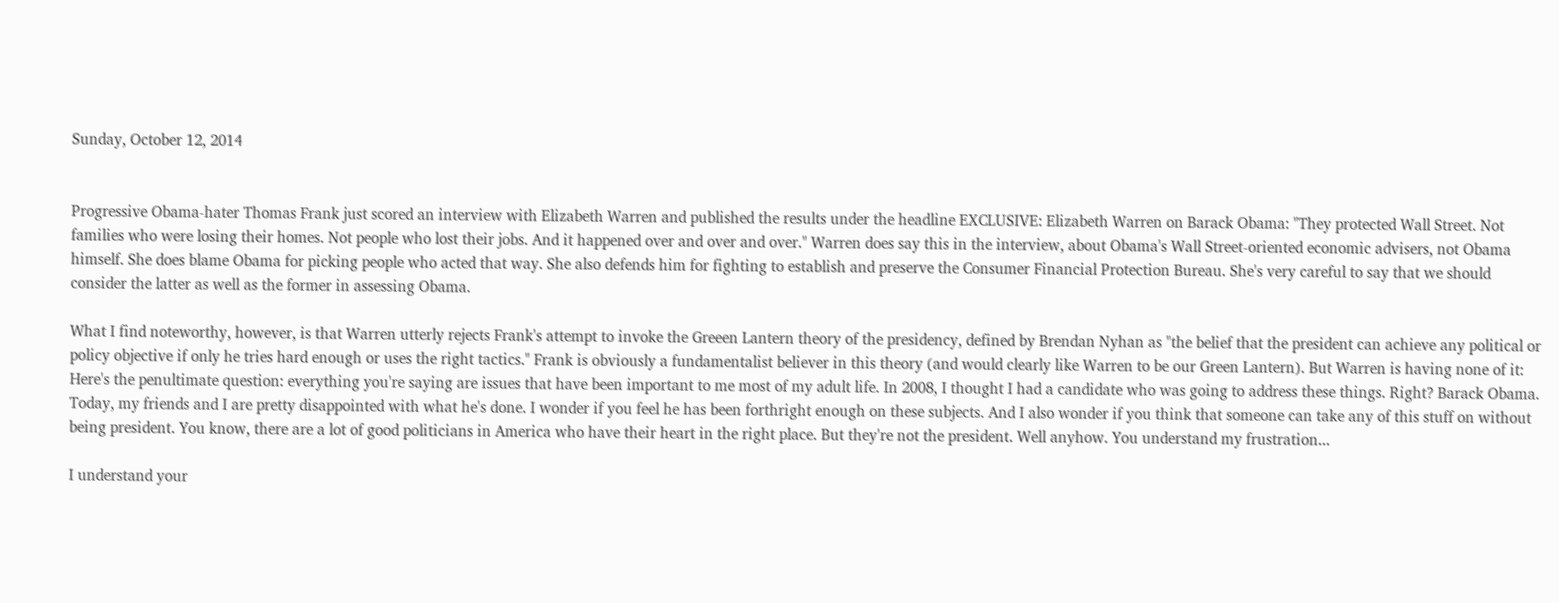Sunday, October 12, 2014


Progressive Obama-hater Thomas Frank just scored an interview with Elizabeth Warren and published the results under the headline EXCLUSIVE: Elizabeth Warren on Barack Obama: "They protected Wall Street. Not families who were losing their homes. Not people who lost their jobs. And it happened over and over and over." Warren does say this in the interview, about Obama's Wall Street-oriented economic advisers, not Obama himself. She does blame Obama for picking people who acted that way. She also defends him for fighting to establish and preserve the Consumer Financial Protection Bureau. She's very careful to say that we should consider the latter as well as the former in assessing Obama.

What I find noteworthy, however, is that Warren utterly rejects Frank's attempt to invoke the Greeen Lantern theory of the presidency, defined by Brendan Nyhan as "the belief that the president can achieve any political or policy objective if only he tries hard enough or uses the right tactics." Frank is obviously a fundamentalist believer in this theory (and would clearly like Warren to be our Green Lantern). But Warren is having none of it:
Here's the penultimate question: everything you're saying are issues that have been important to me most of my adult life. In 2008, I thought I had a candidate who was going to address these things. Right? Barack Obama. Today, my friends and I are pretty disappointed with what he's done. I wonder if you feel he has been forthright enough on these subjects. And I also wonder if you think that someone can take any of this stuff on without being president. You know, there are a lot of good politicians in America who have their heart in the right place. But they're not the president. Well anyhow. You understand my frustration...

I understand your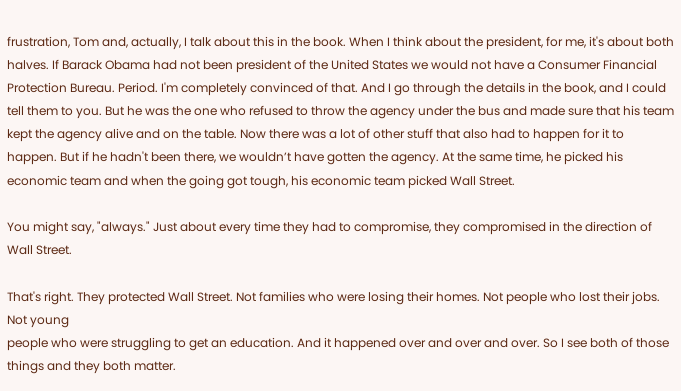frustration, Tom and, actually, I talk about this in the book. When I think about the president, for me, it's about both halves. If Barack Obama had not been president of the United States we would not have a Consumer Financial Protection Bureau. Period. I'm completely convinced of that. And I go through the details in the book, and I could tell them to you. But he was the one who refused to throw the agency under the bus and made sure that his team kept the agency alive and on the table. Now there was a lot of other stuff that also had to happen for it to happen. But if he hadn't been there, we wouldn’t have gotten the agency. At the same time, he picked his economic team and when the going got tough, his economic team picked Wall Street.

You might say, "always." Just about every time they had to compromise, they compromised in the direction of Wall Street.

That's right. They protected Wall Street. Not families who were losing their homes. Not people who lost their jobs. Not young
people who were struggling to get an education. And it happened over and over and over. So I see both of those things and they both matter.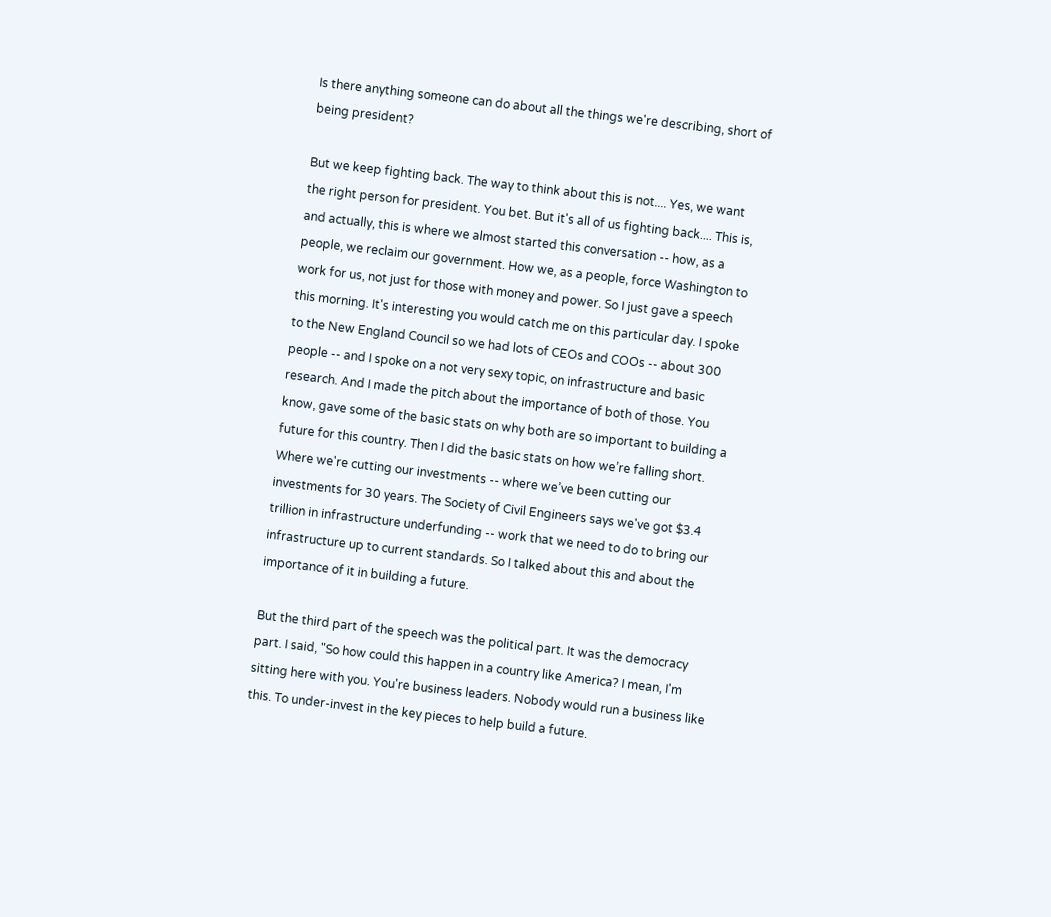Is there anything someone can do about all the things we're describing, short of being president?

But we keep fighting back. The way to think about this is not.... Yes, we want the right person for president. You bet. But it's all of us fighting back.... This is, and actually, this is where we almost started this conversation -- how, as a people, we reclaim our government. How we, as a people, force Washington to work for us, not just for those with money and power. So I just gave a speech this morning. It's interesting you would catch me on this particular day. I spoke to the New England Council so we had lots of CEOs and COOs -- about 300 people -- and I spoke on a not very sexy topic, on infrastructure and basic research. And I made the pitch about the importance of both of those. You know, gave some of the basic stats on why both are so important to building a future for this country. Then I did the basic stats on how we’re falling short. Where we're cutting our investments -- where we’ve been cutting our investments for 30 years. The Society of Civil Engineers says we've got $3.4 trillion in infrastructure underfunding -- work that we need to do to bring our infrastructure up to current standards. So I talked about this and about the importance of it in building a future.

But the third part of the speech was the political part. It was the democracy part. I said, "So how could this happen in a country like America? I mean, I'm sitting here with you. You're business leaders. Nobody would run a business like this. To under-invest in the key pieces to help build a future.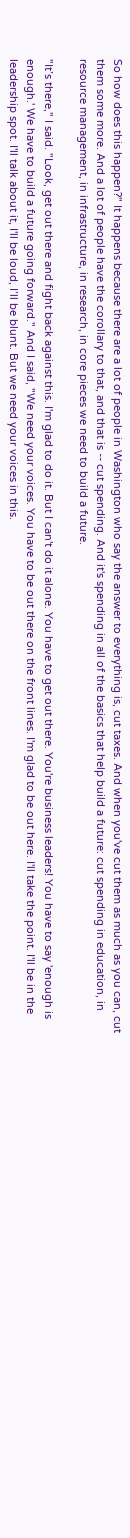So how does this happen?" It happens because there are a lot of people in Washington who say the answer to everything is, cut taxes. And when you've cut them as much as you can, cut them some more. And a lot of people have the corollary to that, and that is -- cut spending. And it's spending in all of the basics that help build a future: cut spending in education, in resource management, in infrastructure, in research, in core pieces we need to build a future.

"It’s there," I said. "Look, get out there and fight back against this. I'm glad to do it. But I can't do it alone. You have to get out there. You're business leaders! You have to say 'enough is enough.' We have to build a future going forward." And I said, "We need your voices. You have to be out there on the front lines. I'm glad to be out here. I'll take the point. I'll be in the leadership spot. I'll talk about it, I'll be loud, I’ll be blunt. But we need your voices in this.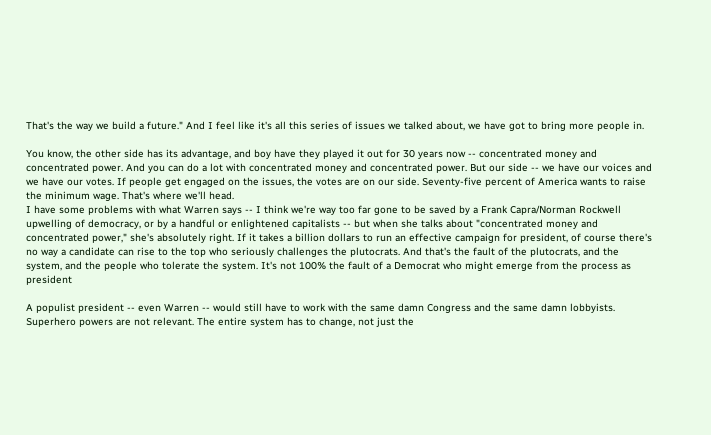That's the way we build a future." And I feel like it's all this series of issues we talked about, we have got to bring more people in.

You know, the other side has its advantage, and boy have they played it out for 30 years now -- concentrated money and concentrated power. And you can do a lot with concentrated money and concentrated power. But our side -- we have our voices and we have our votes. If people get engaged on the issues, the votes are on our side. Seventy-five percent of America wants to raise the minimum wage. That's where we'll head.
I have some problems with what Warren says -- I think we're way too far gone to be saved by a Frank Capra/Norman Rockwell upwelling of democracy, or by a handful or enlightened capitalists -- but when she talks about "concentrated money and concentrated power," she's absolutely right. If it takes a billion dollars to run an effective campaign for president, of course there's no way a candidate can rise to the top who seriously challenges the plutocrats. And that's the fault of the plutocrats, and the system, and the people who tolerate the system. It's not 100% the fault of a Democrat who might emerge from the process as president

A populist president -- even Warren -- would still have to work with the same damn Congress and the same damn lobbyists. Superhero powers are not relevant. The entire system has to change, not just the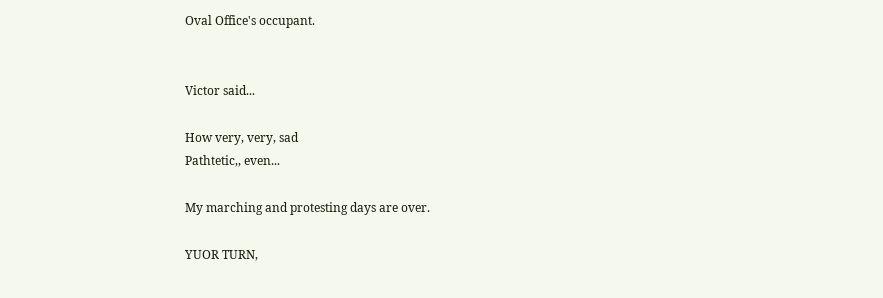Oval Office's occupant.


Victor said...

How very, very, sad
Pathtetic,, even...

My marching and protesting days are over.

YUOR TURN,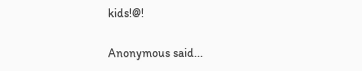kids!@!

Anonymous said...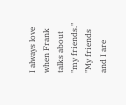I always love when Frank talks about "my friends." "My friends and I are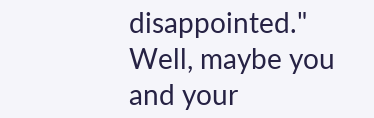disappointed." Well, maybe you and your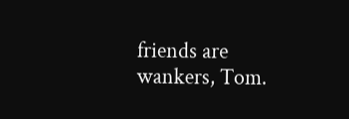friends are wankers, Tom.